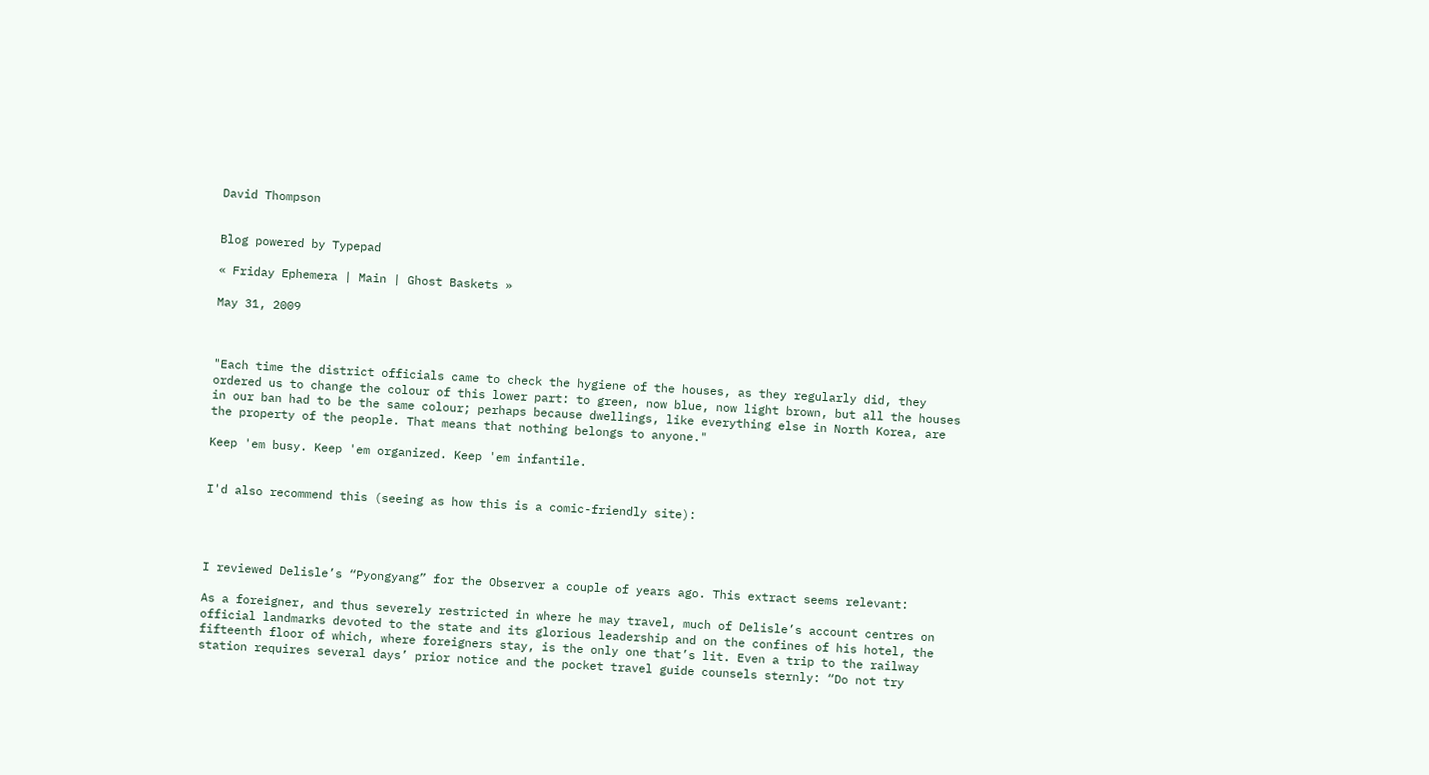David Thompson


Blog powered by Typepad

« Friday Ephemera | Main | Ghost Baskets »

May 31, 2009



"Each time the district officials came to check the hygiene of the houses, as they regularly did, they ordered us to change the colour of this lower part: to green, now blue, now light brown, but all the houses in our ban had to be the same colour; perhaps because dwellings, like everything else in North Korea, are the property of the people. That means that nothing belongs to anyone."

Keep 'em busy. Keep 'em organized. Keep 'em infantile.


I'd also recommend this (seeing as how this is a comic-friendly site):




I reviewed Delisle’s “Pyongyang” for the Observer a couple of years ago. This extract seems relevant:

As a foreigner, and thus severely restricted in where he may travel, much of Delisle’s account centres on official landmarks devoted to the state and its glorious leadership and on the confines of his hotel, the fifteenth floor of which, where foreigners stay, is the only one that’s lit. Even a trip to the railway station requires several days’ prior notice and the pocket travel guide counsels sternly: “Do not try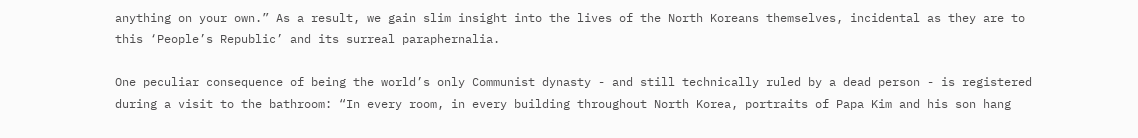anything on your own.” As a result, we gain slim insight into the lives of the North Koreans themselves, incidental as they are to this ‘People’s Republic’ and its surreal paraphernalia.

One peculiar consequence of being the world’s only Communist dynasty - and still technically ruled by a dead person - is registered during a visit to the bathroom: “In every room, in every building throughout North Korea, portraits of Papa Kim and his son hang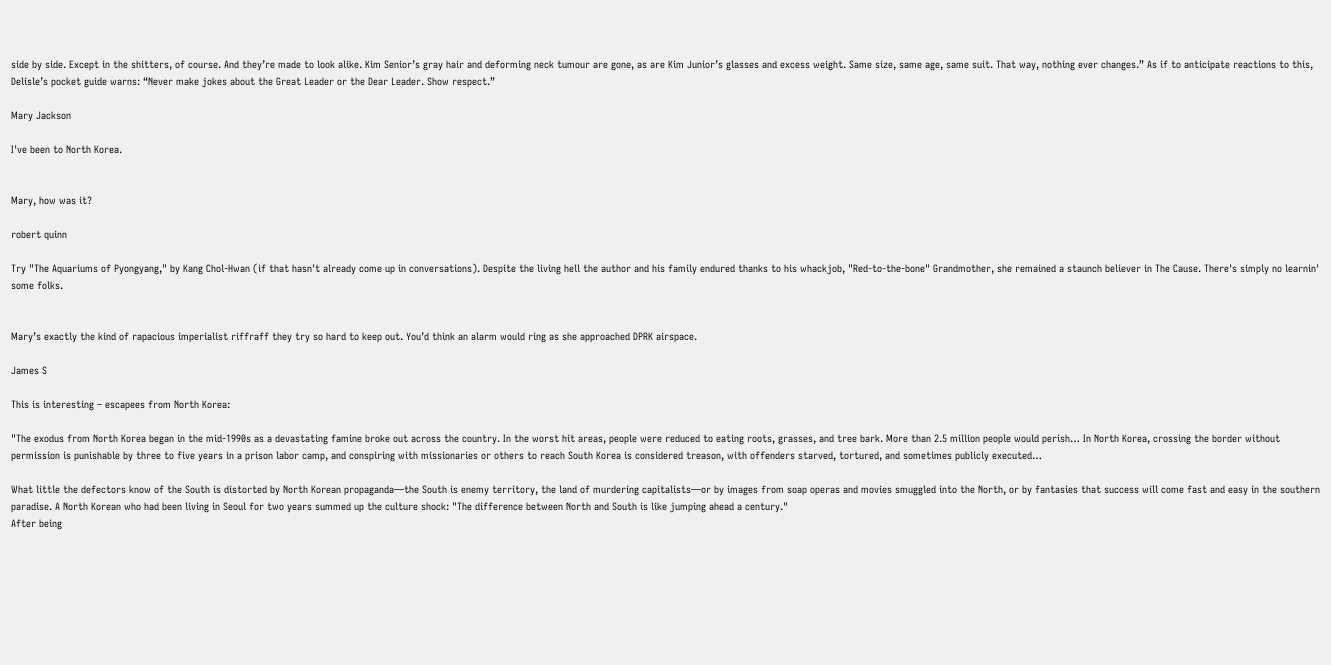side by side. Except in the shitters, of course. And they’re made to look alike. Kim Senior’s gray hair and deforming neck tumour are gone, as are Kim Junior’s glasses and excess weight. Same size, same age, same suit. That way, nothing ever changes.” As if to anticipate reactions to this, Delisle’s pocket guide warns: “Never make jokes about the Great Leader or the Dear Leader. Show respect.”

Mary Jackson

I've been to North Korea.


Mary, how was it?

robert quinn

Try "The Aquariums of Pyongyang," by Kang Chol-Hwan (if that hasn't already come up in conversations). Despite the living hell the author and his family endured thanks to his whackjob, "Red-to-the-bone" Grandmother, she remained a staunch believer in The Cause. There's simply no learnin' some folks.


Mary’s exactly the kind of rapacious imperialist riffraff they try so hard to keep out. You’d think an alarm would ring as she approached DPRK airspace.

James S

This is interesting – escapees from North Korea:

"The exodus from North Korea began in the mid-1990s as a devastating famine broke out across the country. In the worst hit areas, people were reduced to eating roots, grasses, and tree bark. More than 2.5 million people would perish… In North Korea, crossing the border without permission is punishable by three to five years in a prison labor camp, and conspiring with missionaries or others to reach South Korea is considered treason, with offenders starved, tortured, and sometimes publicly executed…

What little the defectors know of the South is distorted by North Korean propaganda—the South is enemy territory, the land of murdering capitalists—or by images from soap operas and movies smuggled into the North, or by fantasies that success will come fast and easy in the southern paradise. A North Korean who had been living in Seoul for two years summed up the culture shock: "The difference between North and South is like jumping ahead a century."
After being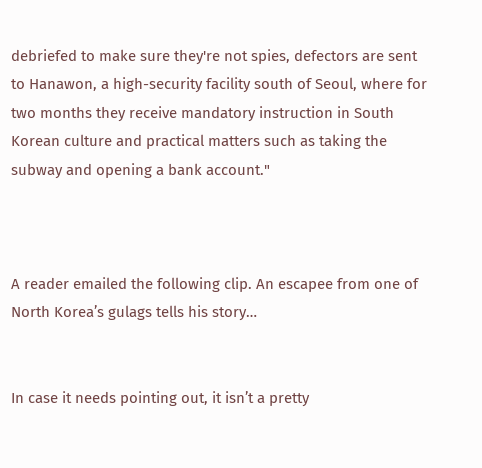debriefed to make sure they're not spies, defectors are sent to Hanawon, a high-security facility south of Seoul, where for two months they receive mandatory instruction in South Korean culture and practical matters such as taking the subway and opening a bank account."



A reader emailed the following clip. An escapee from one of North Korea’s gulags tells his story…


In case it needs pointing out, it isn’t a pretty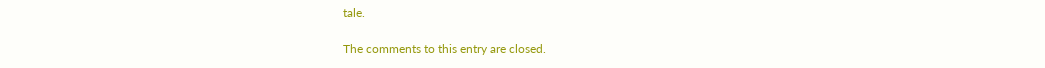tale.

The comments to this entry are closed.